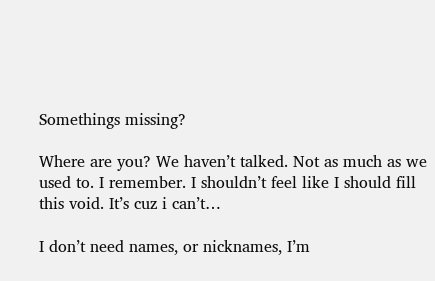Somethings missing?

Where are you? We haven’t talked. Not as much as we used to. I remember. I shouldn’t feel like I should fill this void. It’s cuz i can’t…

I don’t need names, or nicknames, I’m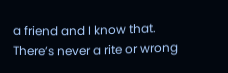a friend and I know that. There’s never a rite or wrong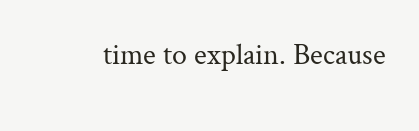time to explain. Because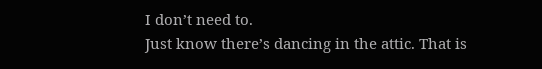I don’t need to.
Just know there’s dancing in the attic. That is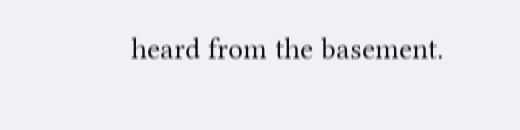heard from the basement.